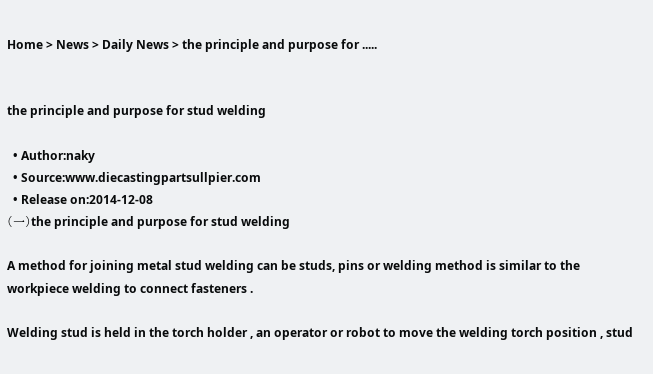Home > News > Daily News > the principle and purpose for .....


the principle and purpose for stud welding

  • Author:naky
  • Source:www.diecastingpartsullpier.com
  • Release on:2014-12-08
(一)the principle and purpose for stud welding

A method for joining metal stud welding can be studs, pins or welding method is similar to the workpiece welding to connect fasteners .

Welding stud is held in the torch holder , an operator or robot to move the welding torch position , stud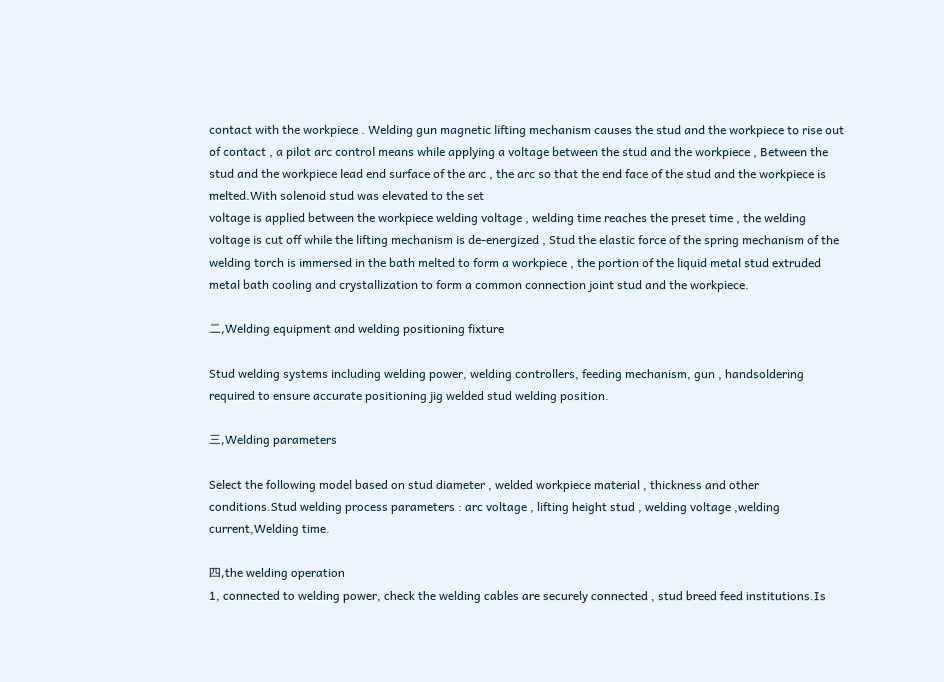contact with the workpiece . Welding gun magnetic lifting mechanism causes the stud and the workpiece to rise out of contact , a pilot arc control means while applying a voltage between the stud and the workpiece , Between the stud and the workpiece lead end surface of the arc , the arc so that the end face of the stud and the workpiece is melted.With solenoid stud was elevated to the set
voltage is applied between the workpiece welding voltage , welding time reaches the preset time , the welding voltage is cut off while the lifting mechanism is de-energized , Stud the elastic force of the spring mechanism of the welding torch is immersed in the bath melted to form a workpiece , the portion of the liquid metal stud extruded metal bath cooling and crystallization to form a common connection joint stud and the workpiece.

二,Welding equipment and welding positioning fixture

Stud welding systems including welding power, welding controllers, feeding mechanism, gun , handsoldering required to ensure accurate positioning jig welded stud welding position.

三,Welding parameters

Select the following model based on stud diameter , welded workpiece material , thickness and other conditions.Stud welding process parameters : arc voltage , lifting height stud , welding voltage ,welding current,Welding time.

四,the welding operation
1, connected to welding power, check the welding cables are securely connected , stud breed feed institutions.Is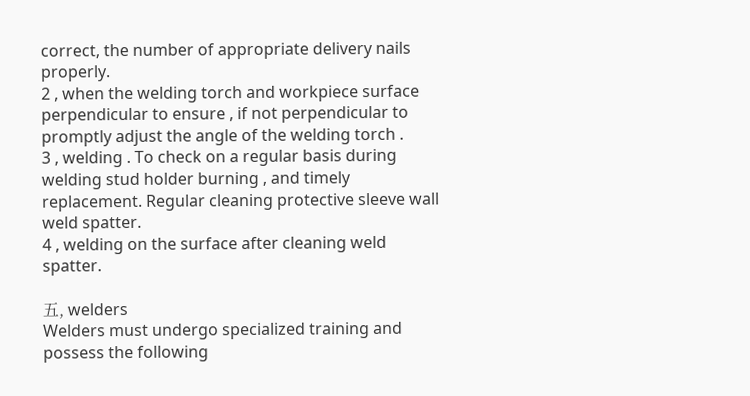correct, the number of appropriate delivery nails properly.
2 , when the welding torch and workpiece surface perpendicular to ensure , if not perpendicular to promptly adjust the angle of the welding torch .
3 , welding . To check on a regular basis during welding stud holder burning , and timely replacement. Regular cleaning protective sleeve wall weld spatter.
4 , welding on the surface after cleaning weld spatter.

五, welders
Welders must undergo specialized training and possess the following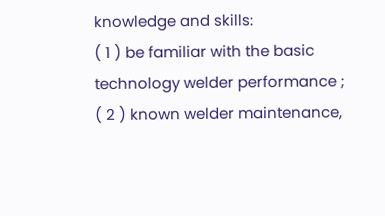knowledge and skills:
( 1 ) be familiar with the basic technology welder performance ;
( 2 ) known welder maintenance,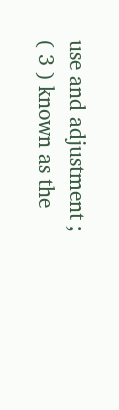use and adjustment ;
( 3 ) known as the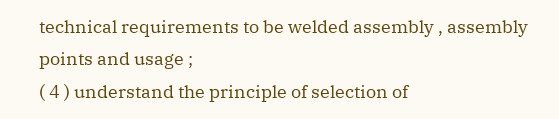technical requirements to be welded assembly , assembly points and usage ;
( 4 ) understand the principle of selection of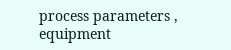process parameters , equipment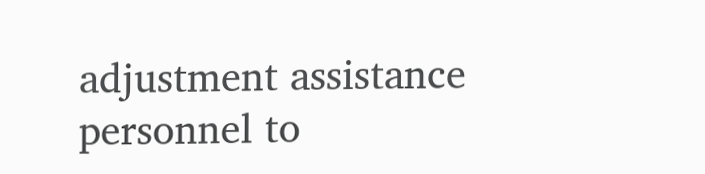adjustment assistance personnel to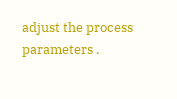adjust the process parameters .